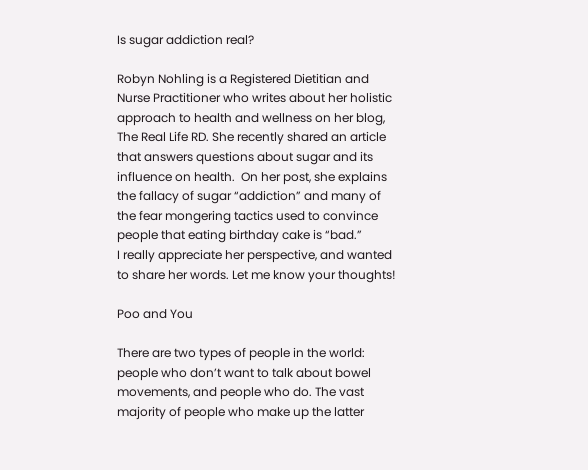Is sugar addiction real?

Robyn Nohling is a Registered Dietitian and Nurse Practitioner who writes about her holistic approach to health and wellness on her blog, The Real Life RD. She recently shared an article that answers questions about sugar and its influence on health.  On her post, she explains the fallacy of sugar “addiction” and many of the fear mongering tactics used to convince people that eating birthday cake is “bad.”
I really appreciate her perspective, and wanted to share her words. Let me know your thoughts!

Poo and You

There are two types of people in the world: people who don’t want to talk about bowel movements, and people who do. The vast majority of people who make up the latter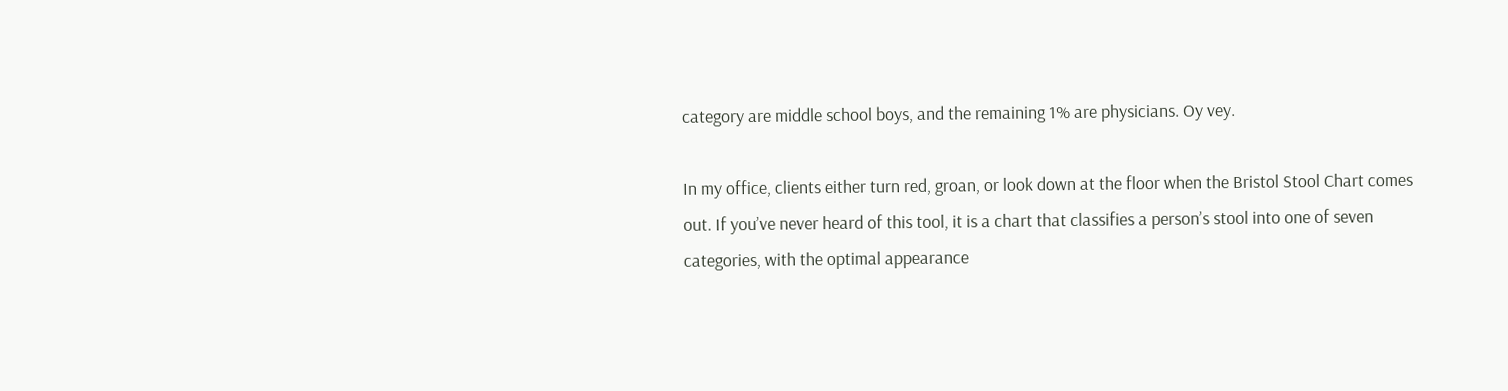category are middle school boys, and the remaining 1% are physicians. Oy vey.

In my office, clients either turn red, groan, or look down at the floor when the Bristol Stool Chart comes out. If you’ve never heard of this tool, it is a chart that classifies a person’s stool into one of seven categories, with the optimal appearance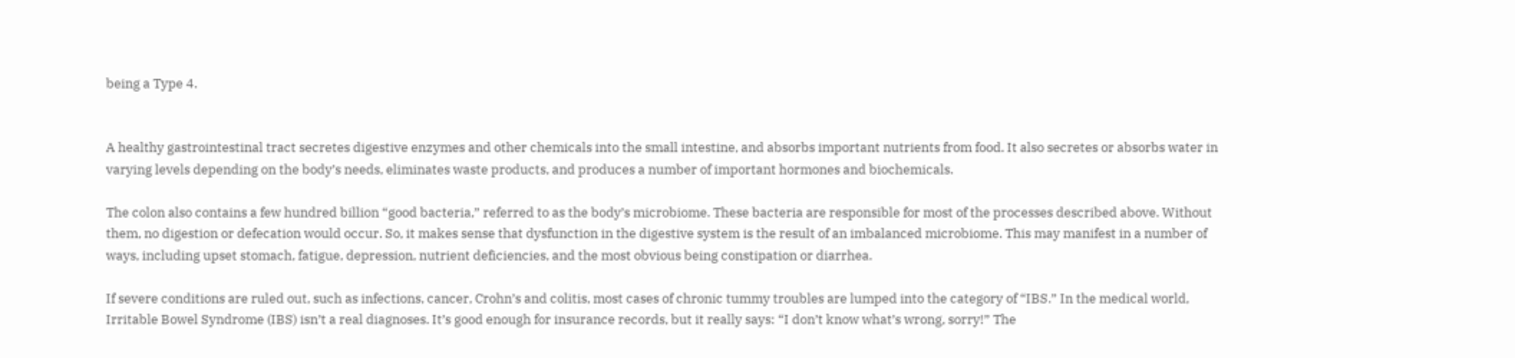being a Type 4.


A healthy gastrointestinal tract secretes digestive enzymes and other chemicals into the small intestine, and absorbs important nutrients from food. It also secretes or absorbs water in varying levels depending on the body’s needs, eliminates waste products, and produces a number of important hormones and biochemicals.

The colon also contains a few hundred billion “good bacteria,” referred to as the body’s microbiome. These bacteria are responsible for most of the processes described above. Without them, no digestion or defecation would occur. So, it makes sense that dysfunction in the digestive system is the result of an imbalanced microbiome. This may manifest in a number of ways, including upset stomach, fatigue, depression, nutrient deficiencies, and the most obvious being constipation or diarrhea.

If severe conditions are ruled out, such as infections, cancer, Crohn’s and colitis, most cases of chronic tummy troubles are lumped into the category of “IBS.” In the medical world, Irritable Bowel Syndrome (IBS) isn’t a real diagnoses. It’s good enough for insurance records, but it really says: “I don’t know what’s wrong, sorry!” The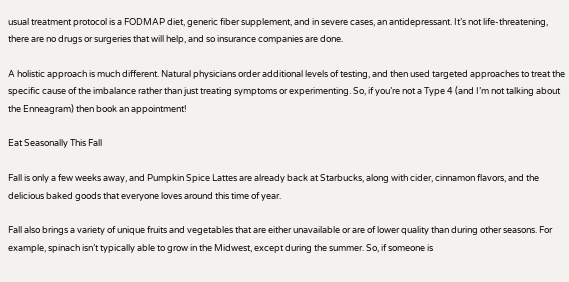usual treatment protocol is a FODMAP diet, generic fiber supplement, and in severe cases, an antidepressant. It’s not life-threatening, there are no drugs or surgeries that will help, and so insurance companies are done.

A holistic approach is much different. Natural physicians order additional levels of testing, and then used targeted approaches to treat the specific cause of the imbalance rather than just treating symptoms or experimenting. So, if you’re not a Type 4 (and I’m not talking about the Enneagram) then book an appointment!

Eat Seasonally This Fall

Fall is only a few weeks away, and Pumpkin Spice Lattes are already back at Starbucks, along with cider, cinnamon flavors, and the delicious baked goods that everyone loves around this time of year.

Fall also brings a variety of unique fruits and vegetables that are either unavailable or are of lower quality than during other seasons. For example, spinach isn’t typically able to grow in the Midwest, except during the summer. So, if someone is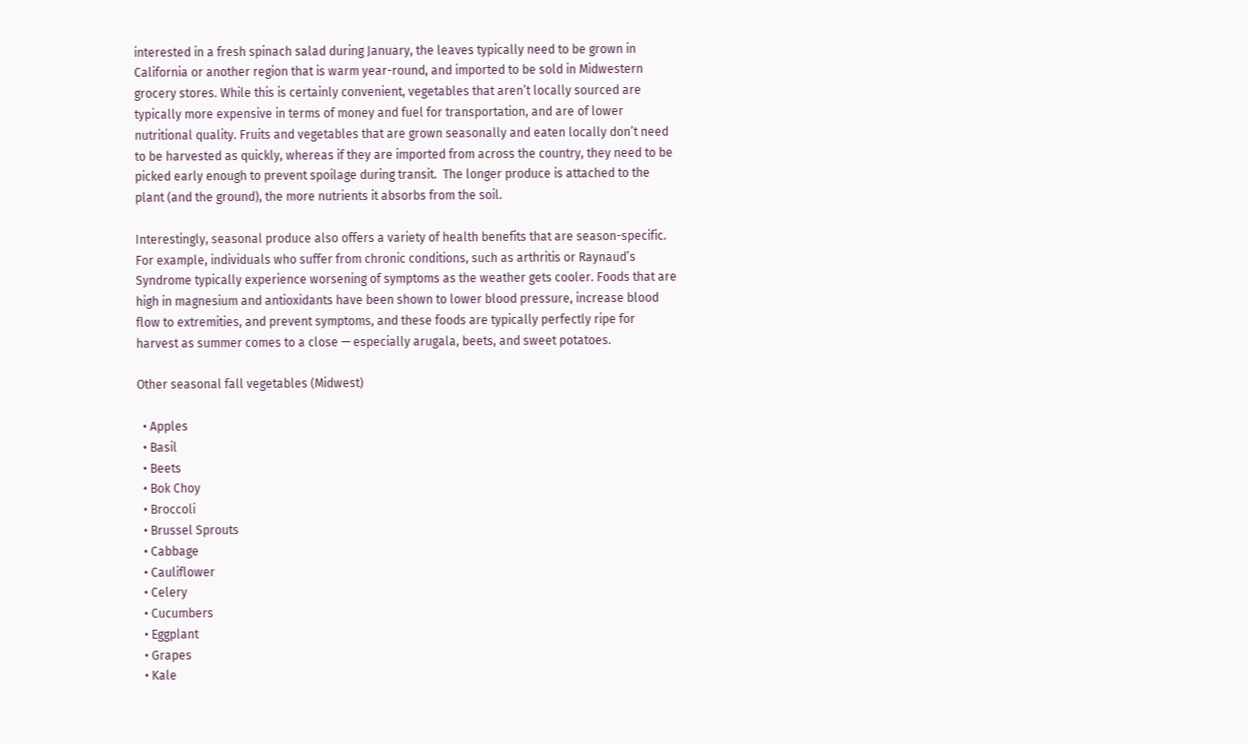interested in a fresh spinach salad during January, the leaves typically need to be grown in California or another region that is warm year-round, and imported to be sold in Midwestern grocery stores. While this is certainly convenient, vegetables that aren’t locally sourced are typically more expensive in terms of money and fuel for transportation, and are of lower nutritional quality. Fruits and vegetables that are grown seasonally and eaten locally don’t need to be harvested as quickly, whereas if they are imported from across the country, they need to be picked early enough to prevent spoilage during transit.  The longer produce is attached to the plant (and the ground), the more nutrients it absorbs from the soil.

Interestingly, seasonal produce also offers a variety of health benefits that are season-specific. For example, individuals who suffer from chronic conditions, such as arthritis or Raynaud’s Syndrome typically experience worsening of symptoms as the weather gets cooler. Foods that are high in magnesium and antioxidants have been shown to lower blood pressure, increase blood flow to extremities, and prevent symptoms, and these foods are typically perfectly ripe for harvest as summer comes to a close — especially arugala, beets, and sweet potatoes.

Other seasonal fall vegetables (Midwest)

  • Apples
  • Basil
  • Beets
  • Bok Choy
  • Broccoli
  • Brussel Sprouts
  • Cabbage
  • Cauliflower
  • Celery
  • Cucumbers
  • Eggplant
  • Grapes
  • Kale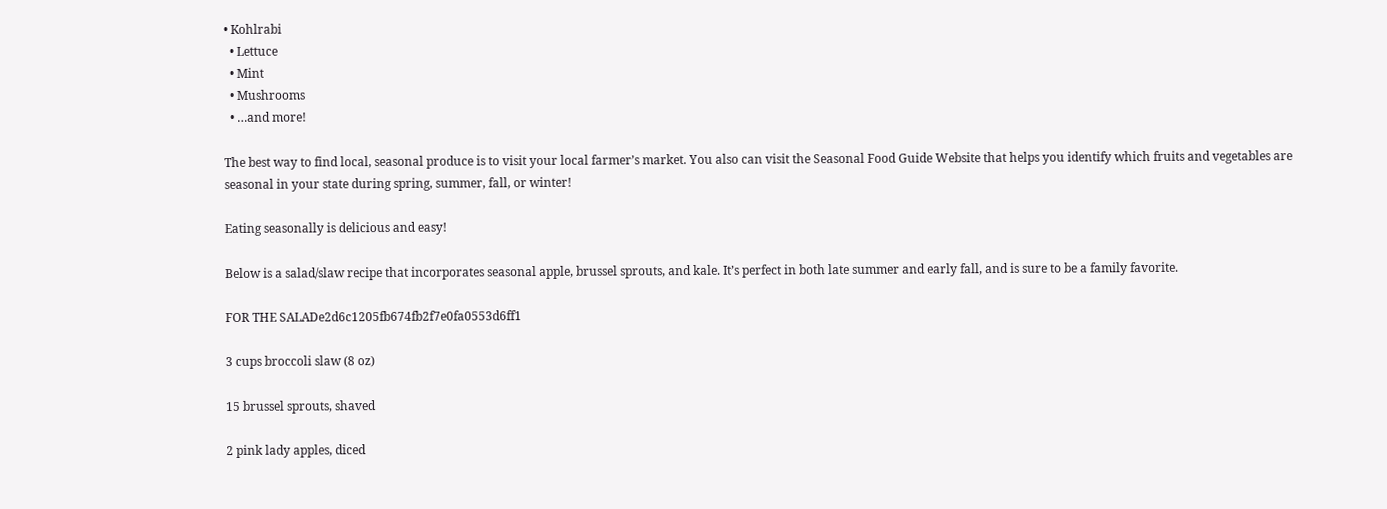• Kohlrabi
  • Lettuce
  • Mint
  • Mushrooms
  • …and more!

The best way to find local, seasonal produce is to visit your local farmer’s market. You also can visit the Seasonal Food Guide Website that helps you identify which fruits and vegetables are seasonal in your state during spring, summer, fall, or winter!

Eating seasonally is delicious and easy!

Below is a salad/slaw recipe that incorporates seasonal apple, brussel sprouts, and kale. It’s perfect in both late summer and early fall, and is sure to be a family favorite.

FOR THE SALADe2d6c1205fb674fb2f7e0fa0553d6ff1

3 cups broccoli slaw (8 oz)

15 brussel sprouts, shaved

2 pink lady apples, diced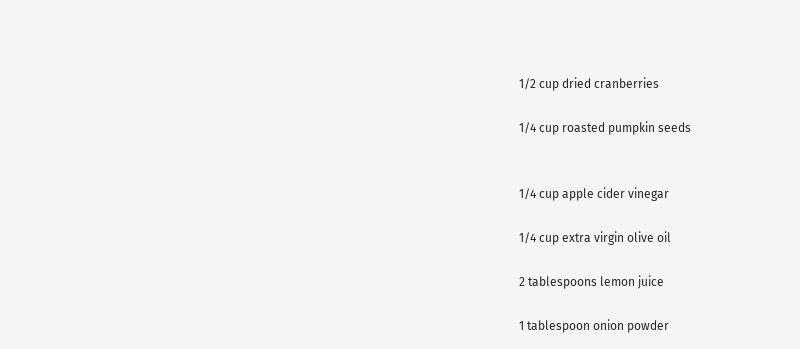1/2 cup dried cranberries

1/4 cup roasted pumpkin seeds


1/4 cup apple cider vinegar

1/4 cup extra virgin olive oil

2 tablespoons lemon juice

1 tablespoon onion powder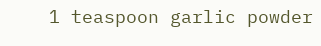1 teaspoon garlic powder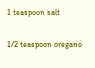1 teaspoon salt

1/2 teaspoon oregano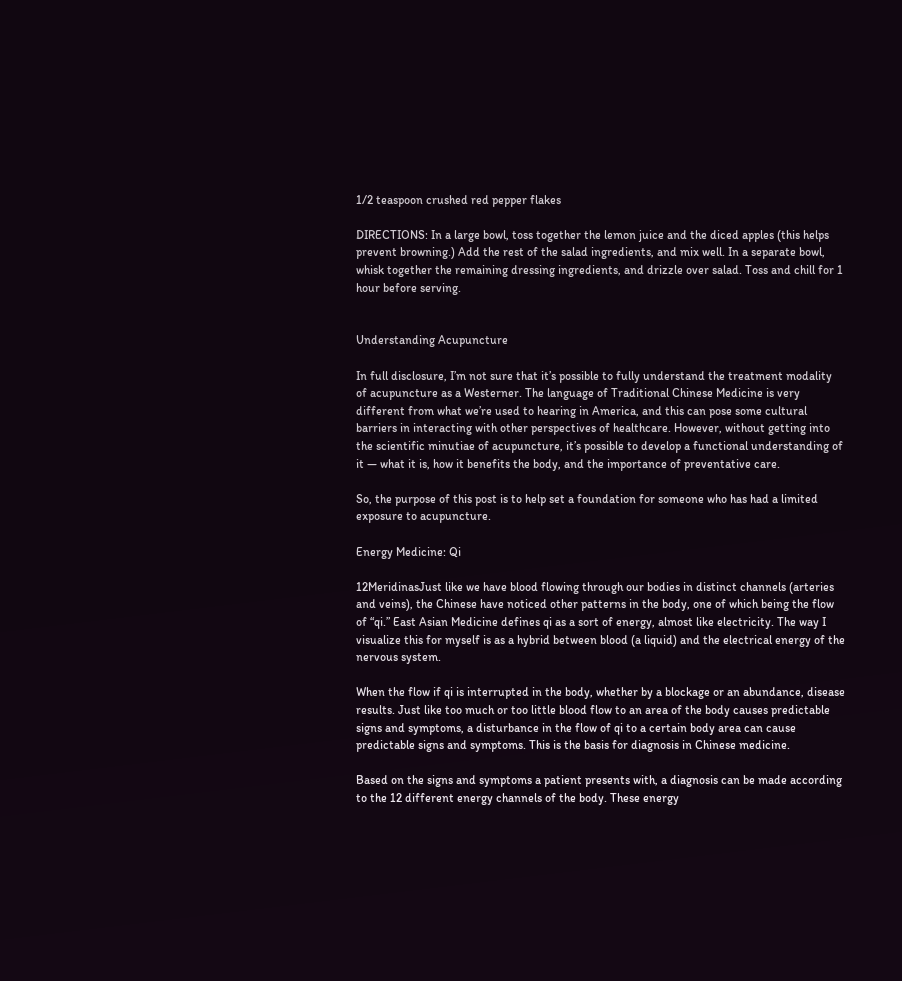1/2 teaspoon crushed red pepper flakes

DIRECTIONS: In a large bowl, toss together the lemon juice and the diced apples (this helps prevent browning.) Add the rest of the salad ingredients, and mix well. In a separate bowl, whisk together the remaining dressing ingredients, and drizzle over salad. Toss and chill for 1 hour before serving.


Understanding Acupuncture

In full disclosure, I’m not sure that it’s possible to fully understand the treatment modality of acupuncture as a Westerner. The language of Traditional Chinese Medicine is very different from what we’re used to hearing in America, and this can pose some cultural barriers in interacting with other perspectives of healthcare. However, without getting into the scientific minutiae of acupuncture, it’s possible to develop a functional understanding of it — what it is, how it benefits the body, and the importance of preventative care.

So, the purpose of this post is to help set a foundation for someone who has had a limited exposure to acupuncture.

Energy Medicine: Qi

12MeridinasJust like we have blood flowing through our bodies in distinct channels (arteries and veins), the Chinese have noticed other patterns in the body, one of which being the flow of “qi.” East Asian Medicine defines qi as a sort of energy, almost like electricity. The way I visualize this for myself is as a hybrid between blood (a liquid) and the electrical energy of the nervous system.

When the flow if qi is interrupted in the body, whether by a blockage or an abundance, disease results. Just like too much or too little blood flow to an area of the body causes predictable signs and symptoms, a disturbance in the flow of qi to a certain body area can cause predictable signs and symptoms. This is the basis for diagnosis in Chinese medicine.

Based on the signs and symptoms a patient presents with, a diagnosis can be made according to the 12 different energy channels of the body. These energy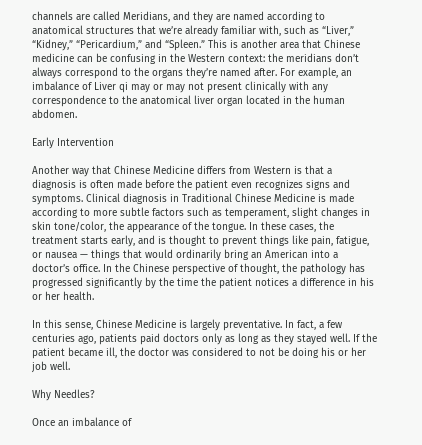channels are called Meridians, and they are named according to anatomical structures that we’re already familiar with, such as “Liver,” “Kidney,” “Pericardium,” and “Spleen.” This is another area that Chinese medicine can be confusing in the Western context: the meridians don’t always correspond to the organs they’re named after. For example, an imbalance of Liver qi may or may not present clinically with any correspondence to the anatomical liver organ located in the human abdomen.

Early Intervention

Another way that Chinese Medicine differs from Western is that a diagnosis is often made before the patient even recognizes signs and symptoms. Clinical diagnosis in Traditional Chinese Medicine is made according to more subtle factors such as temperament, slight changes in skin tone/color, the appearance of the tongue. In these cases, the treatment starts early, and is thought to prevent things like pain, fatigue, or nausea — things that would ordinarily bring an American into a doctor’s office. In the Chinese perspective of thought, the pathology has progressed significantly by the time the patient notices a difference in his or her health.

In this sense, Chinese Medicine is largely preventative. In fact, a few centuries ago, patients paid doctors only as long as they stayed well. If the patient became ill, the doctor was considered to not be doing his or her job well.

Why Needles?

Once an imbalance of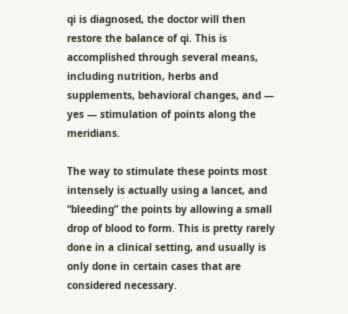qi is diagnosed, the doctor will then restore the balance of qi. This is accomplished through several means, including nutrition, herbs and supplements, behavioral changes, and — yes — stimulation of points along the meridians.

The way to stimulate these points most intensely is actually using a lancet, and “bleeding” the points by allowing a small drop of blood to form. This is pretty rarely done in a clinical setting, and usually is only done in certain cases that are considered necessary.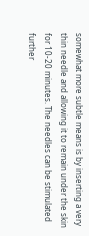somewhat more subtle means is by inserting a very thin needle and allowing it to remain under the skin for 10-20 minutes. The needles can be stimulated further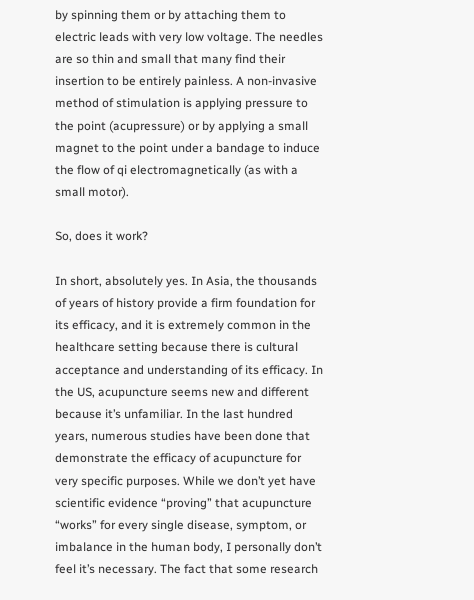by spinning them or by attaching them to electric leads with very low voltage. The needles are so thin and small that many find their insertion to be entirely painless. A non-invasive method of stimulation is applying pressure to the point (acupressure) or by applying a small magnet to the point under a bandage to induce the flow of qi electromagnetically (as with a small motor).

So, does it work?

In short, absolutely yes. In Asia, the thousands of years of history provide a firm foundation for its efficacy, and it is extremely common in the healthcare setting because there is cultural acceptance and understanding of its efficacy. In the US, acupuncture seems new and different because it’s unfamiliar. In the last hundred years, numerous studies have been done that demonstrate the efficacy of acupuncture for very specific purposes. While we don’t yet have scientific evidence “proving” that acupuncture “works” for every single disease, symptom, or imbalance in the human body, I personally don’t feel it’s necessary. The fact that some research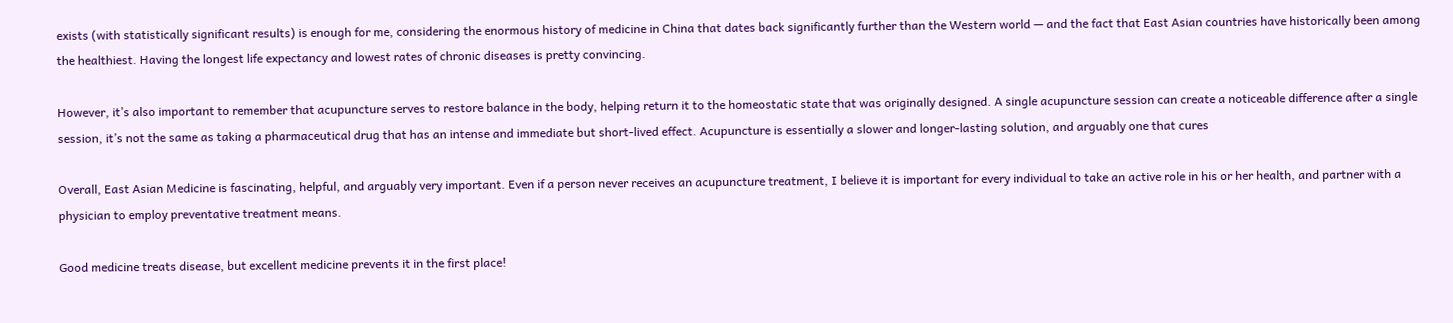exists (with statistically significant results) is enough for me, considering the enormous history of medicine in China that dates back significantly further than the Western world — and the fact that East Asian countries have historically been among the healthiest. Having the longest life expectancy and lowest rates of chronic diseases is pretty convincing.

However, it’s also important to remember that acupuncture serves to restore balance in the body, helping return it to the homeostatic state that was originally designed. A single acupuncture session can create a noticeable difference after a single session, it’s not the same as taking a pharmaceutical drug that has an intense and immediate but short-lived effect. Acupuncture is essentially a slower and longer-lasting solution, and arguably one that cures

Overall, East Asian Medicine is fascinating, helpful, and arguably very important. Even if a person never receives an acupuncture treatment, I believe it is important for every individual to take an active role in his or her health, and partner with a physician to employ preventative treatment means.

Good medicine treats disease, but excellent medicine prevents it in the first place!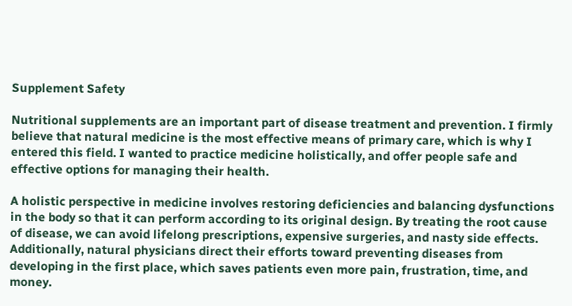Supplement Safety

Nutritional supplements are an important part of disease treatment and prevention. I firmly believe that natural medicine is the most effective means of primary care, which is why I entered this field. I wanted to practice medicine holistically, and offer people safe and effective options for managing their health.

A holistic perspective in medicine involves restoring deficiencies and balancing dysfunctions in the body so that it can perform according to its original design. By treating the root cause of disease, we can avoid lifelong prescriptions, expensive surgeries, and nasty side effects. Additionally, natural physicians direct their efforts toward preventing diseases from developing in the first place, which saves patients even more pain, frustration, time, and money.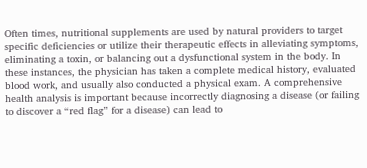Often times, nutritional supplements are used by natural providers to target specific deficiencies or utilize their therapeutic effects in alleviating symptoms, eliminating a toxin, or balancing out a dysfunctional system in the body. In these instances, the physician has taken a complete medical history, evaluated blood work, and usually also conducted a physical exam. A comprehensive health analysis is important because incorrectly diagnosing a disease (or failing to discover a “red flag” for a disease) can lead to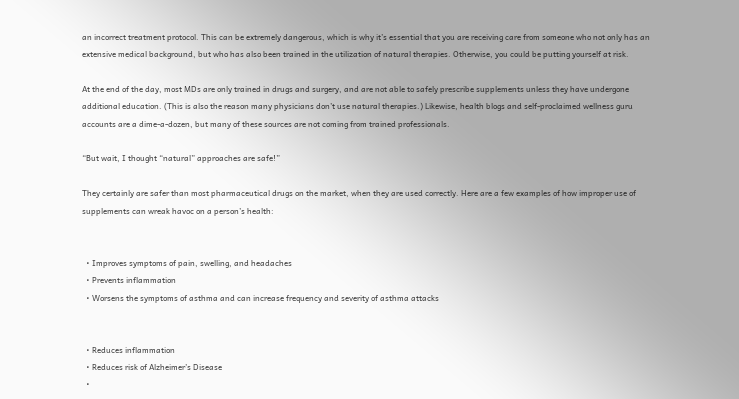an incorrect treatment protocol. This can be extremely dangerous, which is why it’s essential that you are receiving care from someone who not only has an extensive medical background, but who has also been trained in the utilization of natural therapies. Otherwise, you could be putting yourself at risk.

At the end of the day, most MDs are only trained in drugs and surgery, and are not able to safely prescribe supplements unless they have undergone additional education. (This is also the reason many physicians don’t use natural therapies.) Likewise, health blogs and self-proclaimed wellness guru accounts are a dime-a-dozen, but many of these sources are not coming from trained professionals.

“But wait, I thought “natural” approaches are safe!”

They certainly are safer than most pharmaceutical drugs on the market, when they are used correctly. Here are a few examples of how improper use of supplements can wreak havoc on a person’s health:


  • Improves symptoms of pain, swelling, and headaches
  • Prevents inflammation
  • Worsens the symptoms of asthma and can increase frequency and severity of asthma attacks


  • Reduces inflammation
  • Reduces risk of Alzheimer’s Disease
  •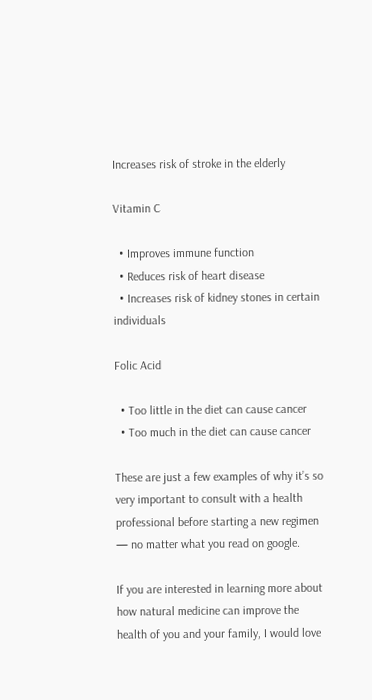Increases risk of stroke in the elderly

Vitamin C

  • Improves immune function
  • Reduces risk of heart disease
  • Increases risk of kidney stones in certain individuals

Folic Acid

  • Too little in the diet can cause cancer
  • Too much in the diet can cause cancer

These are just a few examples of why it’s so very important to consult with a health professional before starting a new regimen — no matter what you read on google.

If you are interested in learning more about how natural medicine can improve the health of you and your family, I would love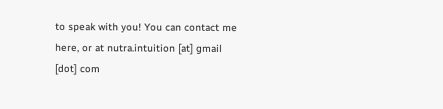to speak with you! You can contact me here, or at nutra.intuition [at] gmail [dot] com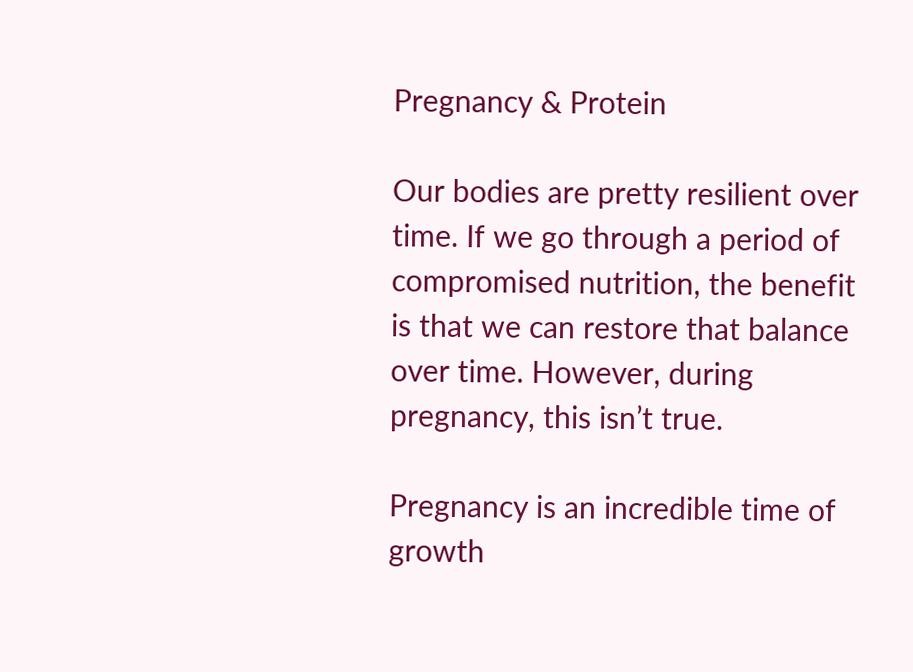Pregnancy & Protein

Our bodies are pretty resilient over time. If we go through a period of compromised nutrition, the benefit is that we can restore that balance over time. However, during pregnancy, this isn’t true.

Pregnancy is an incredible time of growth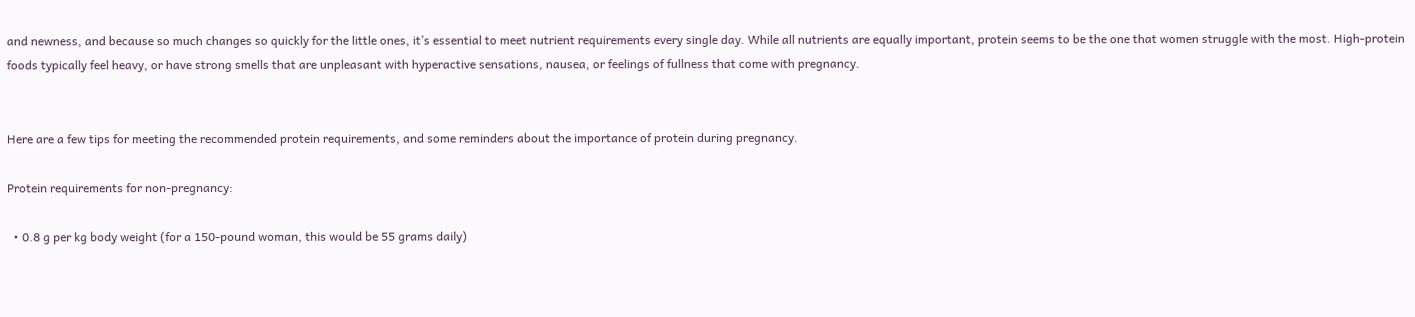and newness, and because so much changes so quickly for the little ones, it’s essential to meet nutrient requirements every single day. While all nutrients are equally important, protein seems to be the one that women struggle with the most. High-protein foods typically feel heavy, or have strong smells that are unpleasant with hyperactive sensations, nausea, or feelings of fullness that come with pregnancy.


Here are a few tips for meeting the recommended protein requirements, and some reminders about the importance of protein during pregnancy.

Protein requirements for non-pregnancy:

  • 0.8 g per kg body weight (for a 150-pound woman, this would be 55 grams daily)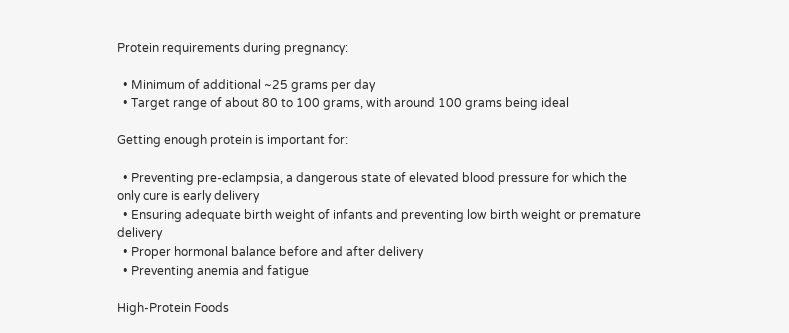Protein requirements during pregnancy:

  • Minimum of additional ~25 grams per day
  • Target range of about 80 to 100 grams, with around 100 grams being ideal

Getting enough protein is important for:

  • Preventing pre-eclampsia, a dangerous state of elevated blood pressure for which the only cure is early delivery
  • Ensuring adequate birth weight of infants and preventing low birth weight or premature delivery
  • Proper hormonal balance before and after delivery
  • Preventing anemia and fatigue

High-Protein Foods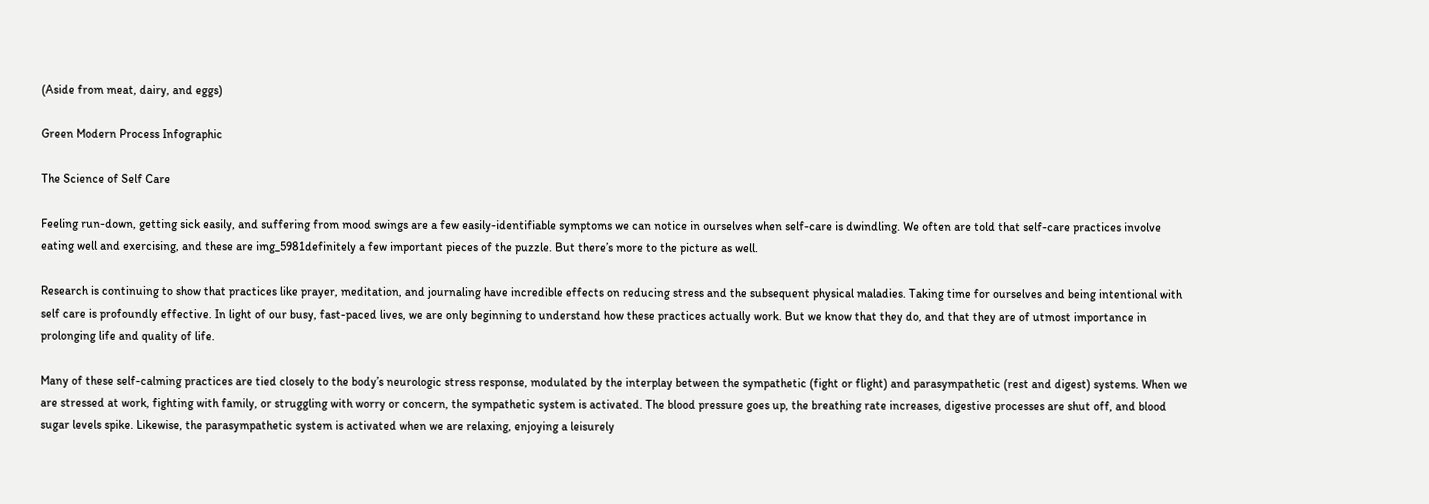(Aside from meat, dairy, and eggs)

Green Modern Process Infographic

The Science of Self Care

Feeling run-down, getting sick easily, and suffering from mood swings are a few easily-identifiable symptoms we can notice in ourselves when self-care is dwindling. We often are told that self-care practices involve eating well and exercising, and these are img_5981definitely a few important pieces of the puzzle. But there’s more to the picture as well.

Research is continuing to show that practices like prayer, meditation, and journaling have incredible effects on reducing stress and the subsequent physical maladies. Taking time for ourselves and being intentional with self care is profoundly effective. In light of our busy, fast-paced lives, we are only beginning to understand how these practices actually work. But we know that they do, and that they are of utmost importance in prolonging life and quality of life.

Many of these self-calming practices are tied closely to the body’s neurologic stress response, modulated by the interplay between the sympathetic (fight or flight) and parasympathetic (rest and digest) systems. When we are stressed at work, fighting with family, or struggling with worry or concern, the sympathetic system is activated. The blood pressure goes up, the breathing rate increases, digestive processes are shut off, and blood sugar levels spike. Likewise, the parasympathetic system is activated when we are relaxing, enjoying a leisurely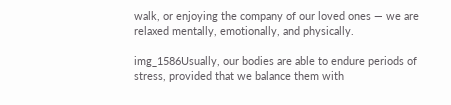walk, or enjoying the company of our loved ones — we are relaxed mentally, emotionally, and physically.

img_1586Usually, our bodies are able to endure periods of stress, provided that we balance them with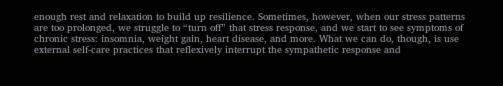enough rest and relaxation to build up resilience. Sometimes, however, when our stress patterns are too prolonged, we struggle to “turn off” that stress response, and we start to see symptoms of chronic stress: insomnia, weight gain, heart disease, and more. What we can do, though, is use external self-care practices that reflexively interrupt the sympathetic response and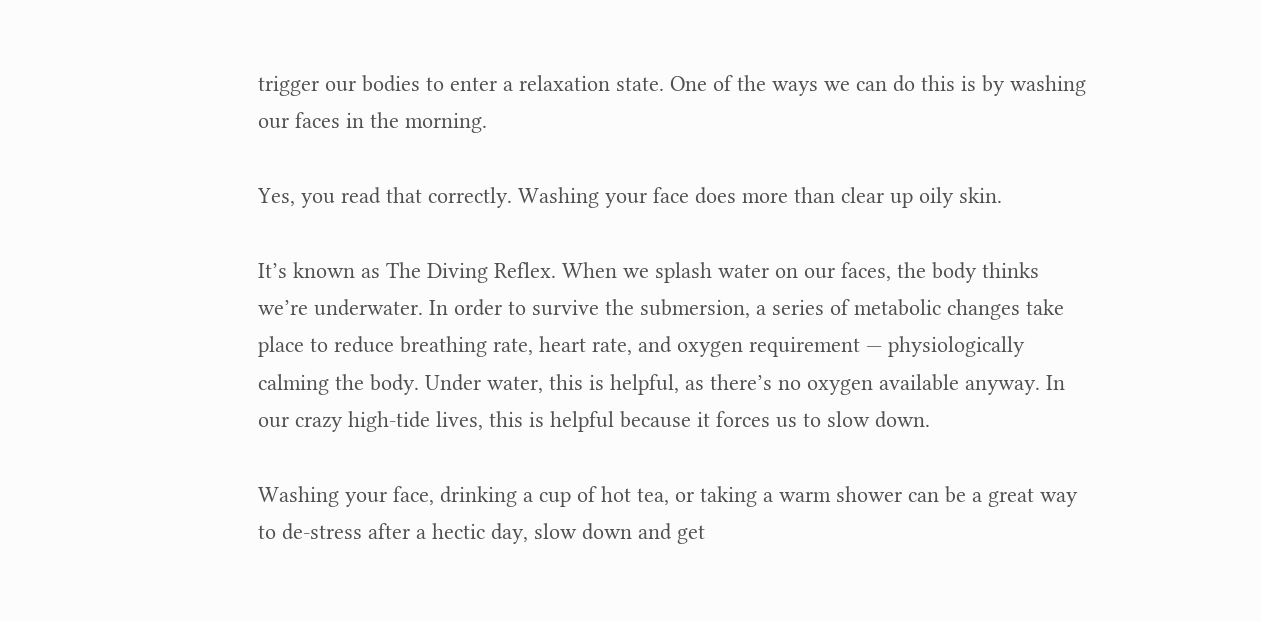trigger our bodies to enter a relaxation state. One of the ways we can do this is by washing our faces in the morning.

Yes, you read that correctly. Washing your face does more than clear up oily skin.

It’s known as The Diving Reflex. When we splash water on our faces, the body thinks we’re underwater. In order to survive the submersion, a series of metabolic changes take place to reduce breathing rate, heart rate, and oxygen requirement — physiologically calming the body. Under water, this is helpful, as there’s no oxygen available anyway. In our crazy high-tide lives, this is helpful because it forces us to slow down.

Washing your face, drinking a cup of hot tea, or taking a warm shower can be a great way to de-stress after a hectic day, slow down and get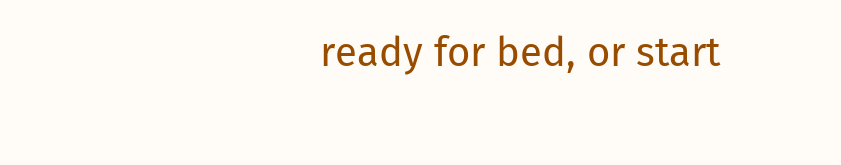ready for bed, or start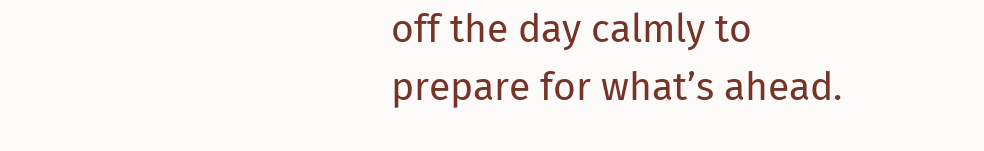off the day calmly to prepare for what’s ahead.